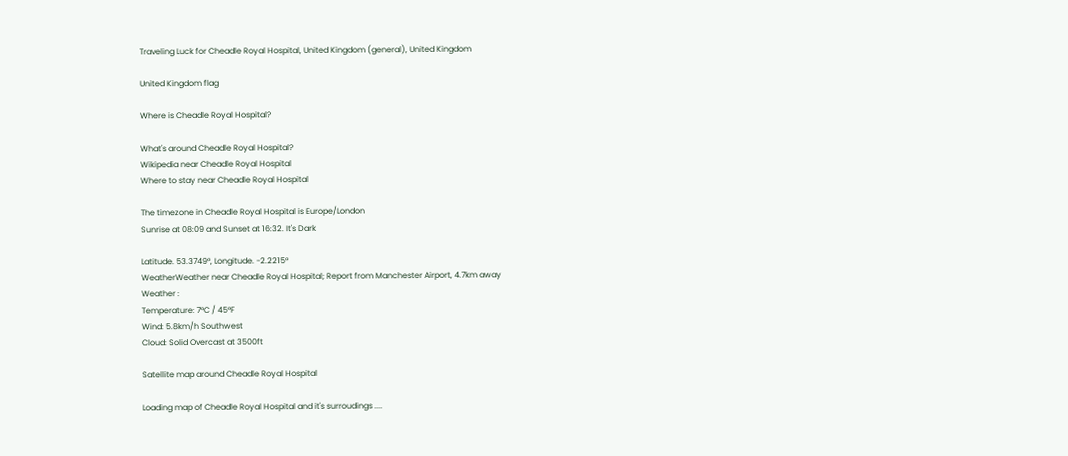Traveling Luck for Cheadle Royal Hospital, United Kingdom (general), United Kingdom

United Kingdom flag

Where is Cheadle Royal Hospital?

What's around Cheadle Royal Hospital?
Wikipedia near Cheadle Royal Hospital
Where to stay near Cheadle Royal Hospital

The timezone in Cheadle Royal Hospital is Europe/London
Sunrise at 08:09 and Sunset at 16:32. It's Dark

Latitude. 53.3749°, Longitude. -2.2215°
WeatherWeather near Cheadle Royal Hospital; Report from Manchester Airport, 4.7km away
Weather :
Temperature: 7°C / 45°F
Wind: 5.8km/h Southwest
Cloud: Solid Overcast at 3500ft

Satellite map around Cheadle Royal Hospital

Loading map of Cheadle Royal Hospital and it's surroudings ....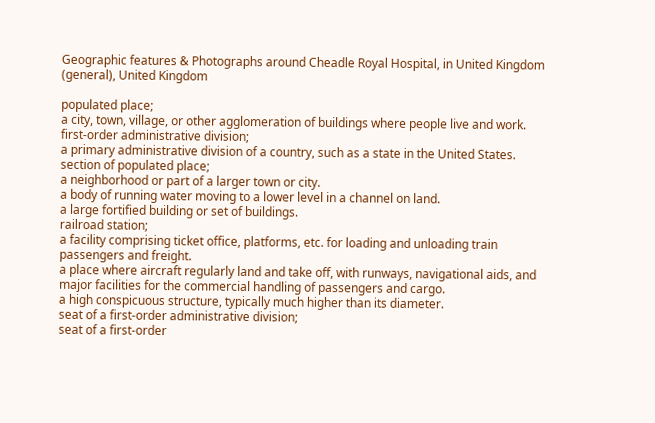Geographic features & Photographs around Cheadle Royal Hospital, in United Kingdom (general), United Kingdom

populated place;
a city, town, village, or other agglomeration of buildings where people live and work.
first-order administrative division;
a primary administrative division of a country, such as a state in the United States.
section of populated place;
a neighborhood or part of a larger town or city.
a body of running water moving to a lower level in a channel on land.
a large fortified building or set of buildings.
railroad station;
a facility comprising ticket office, platforms, etc. for loading and unloading train passengers and freight.
a place where aircraft regularly land and take off, with runways, navigational aids, and major facilities for the commercial handling of passengers and cargo.
a high conspicuous structure, typically much higher than its diameter.
seat of a first-order administrative division;
seat of a first-order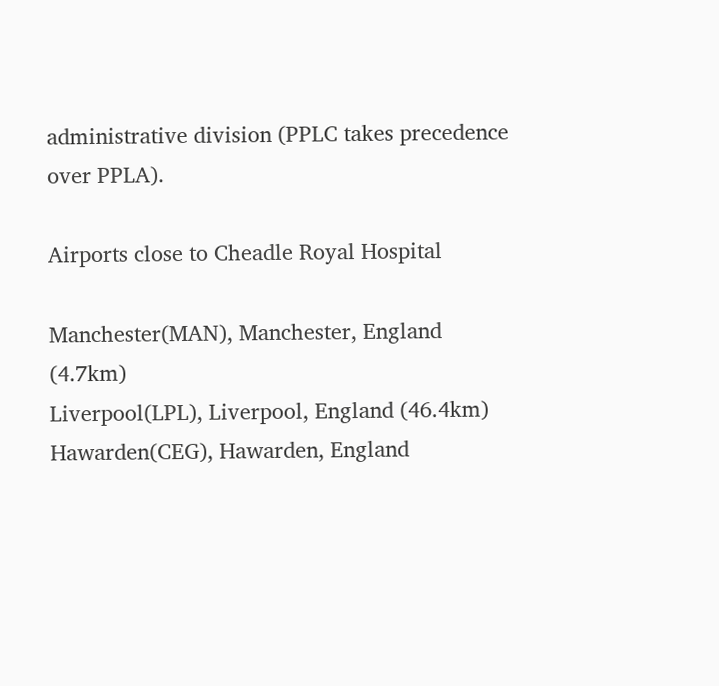administrative division (PPLC takes precedence over PPLA).

Airports close to Cheadle Royal Hospital

Manchester(MAN), Manchester, England (4.7km)
Liverpool(LPL), Liverpool, England (46.4km)
Hawarden(CEG), Hawarden, England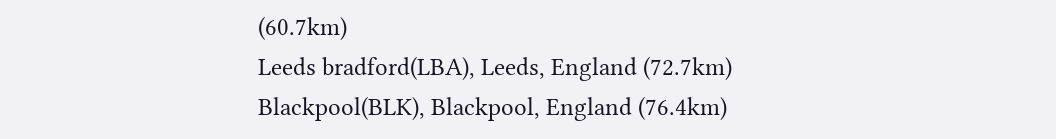(60.7km)
Leeds bradford(LBA), Leeds, England (72.7km)
Blackpool(BLK), Blackpool, England (76.4km)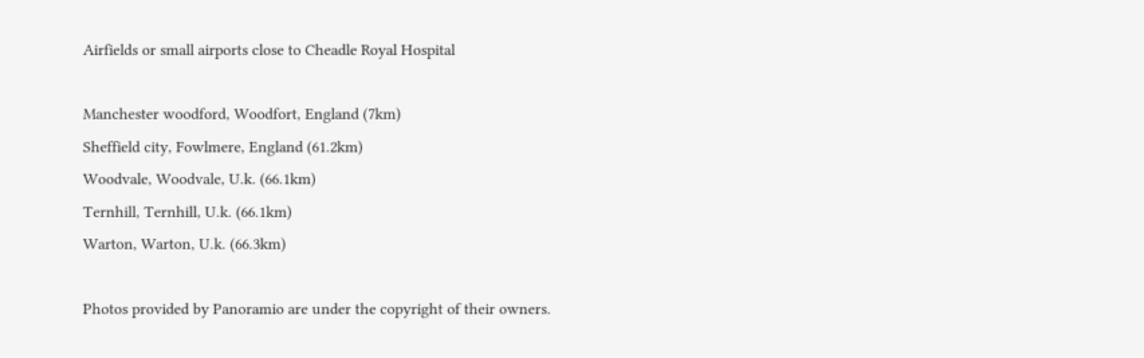Airfields or small airports close to Cheadle Royal Hospital

Manchester woodford, Woodfort, England (7km)
Sheffield city, Fowlmere, England (61.2km)
Woodvale, Woodvale, U.k. (66.1km)
Ternhill, Ternhill, U.k. (66.1km)
Warton, Warton, U.k. (66.3km)

Photos provided by Panoramio are under the copyright of their owners.